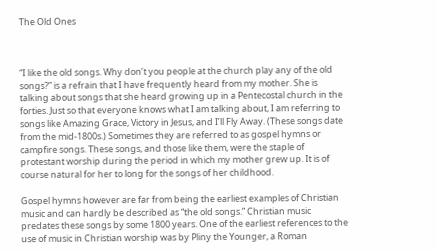The Old Ones



“I like the old songs. Why don’t you people at the church play any of the old songs?” is a refrain that I have frequently heard from my mother. She is talking about songs that she heard growing up in a Pentecostal church in the forties. Just so that everyone knows what I am talking about, I am referring to songs like Amazing Grace, Victory in Jesus, and I’ll Fly Away. (These songs date from the mid-1800s.) Sometimes they are referred to as gospel hymns or campfire songs. These songs, and those like them, were the staple of protestant worship during the period in which my mother grew up. It is of course natural for her to long for the songs of her childhood.

Gospel hymns however are far from being the earliest examples of Christian music and can hardly be described as “the old songs.” Christian music predates these songs by some 1800 years. One of the earliest references to the use of music in Christian worship was by Pliny the Younger, a Roman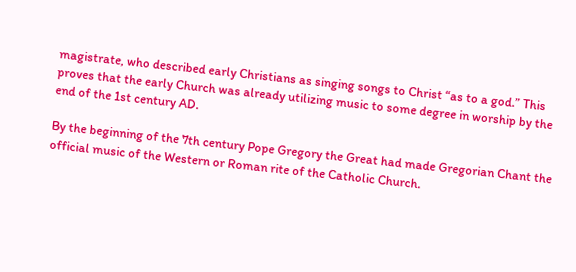magistrate, who described early Christians as singing songs to Christ “as to a god.” This proves that the early Church was already utilizing music to some degree in worship by the end of the 1st century AD.

By the beginning of the 7th century Pope Gregory the Great had made Gregorian Chant the official music of the Western or Roman rite of the Catholic Church.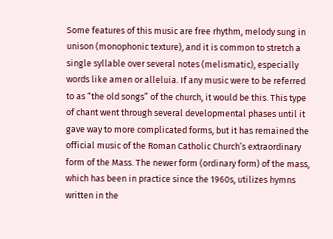Some features of this music are free rhythm, melody sung in unison (monophonic texture), and it is common to stretch a single syllable over several notes (melismatic), especially words like amen or alleluia. If any music were to be referred to as “the old songs” of the church, it would be this. This type of chant went through several developmental phases until it gave way to more complicated forms, but it has remained the official music of the Roman Catholic Church’s extraordinary form of the Mass. The newer form (ordinary form) of the mass, which has been in practice since the 1960s, utilizes hymns written in the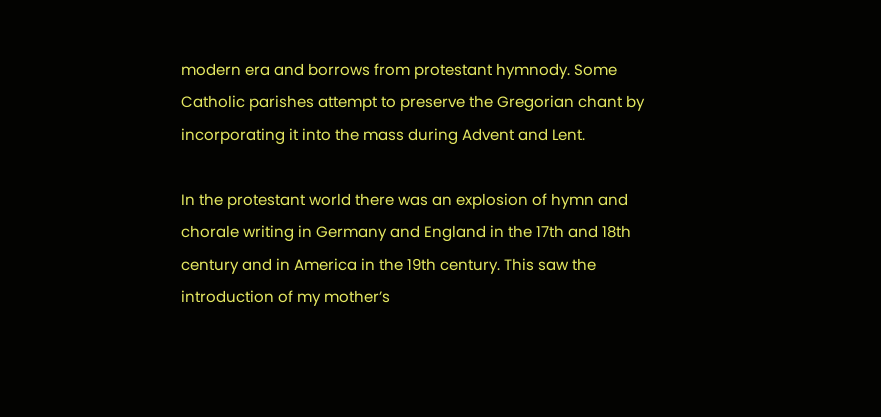modern era and borrows from protestant hymnody. Some Catholic parishes attempt to preserve the Gregorian chant by incorporating it into the mass during Advent and Lent.

In the protestant world there was an explosion of hymn and chorale writing in Germany and England in the 17th and 18th century and in America in the 19th century. This saw the introduction of my mother’s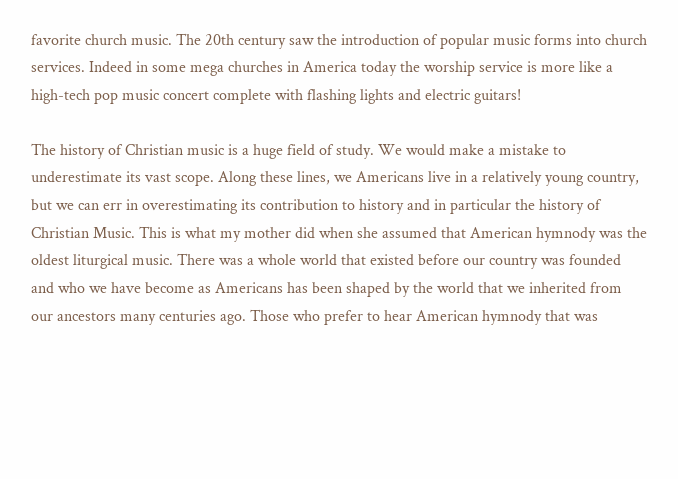favorite church music. The 20th century saw the introduction of popular music forms into church services. Indeed in some mega churches in America today the worship service is more like a high-tech pop music concert complete with flashing lights and electric guitars!

The history of Christian music is a huge field of study. We would make a mistake to underestimate its vast scope. Along these lines, we Americans live in a relatively young country, but we can err in overestimating its contribution to history and in particular the history of Christian Music. This is what my mother did when she assumed that American hymnody was the oldest liturgical music. There was a whole world that existed before our country was founded and who we have become as Americans has been shaped by the world that we inherited from our ancestors many centuries ago. Those who prefer to hear American hymnody that was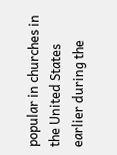popular in churches in the United States earlier during the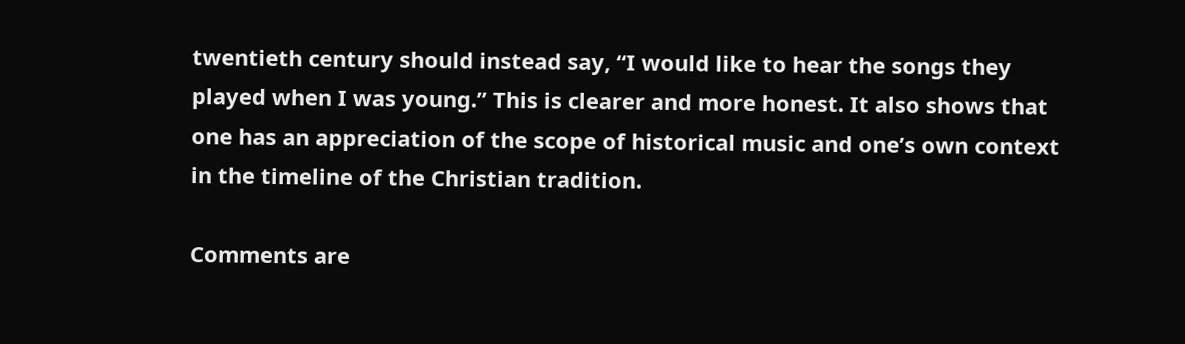twentieth century should instead say, “I would like to hear the songs they played when I was young.” This is clearer and more honest. It also shows that one has an appreciation of the scope of historical music and one’s own context in the timeline of the Christian tradition.

Comments are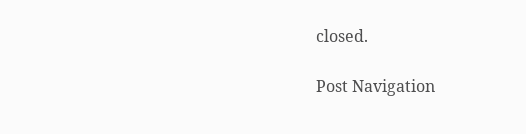closed.

Post Navigation